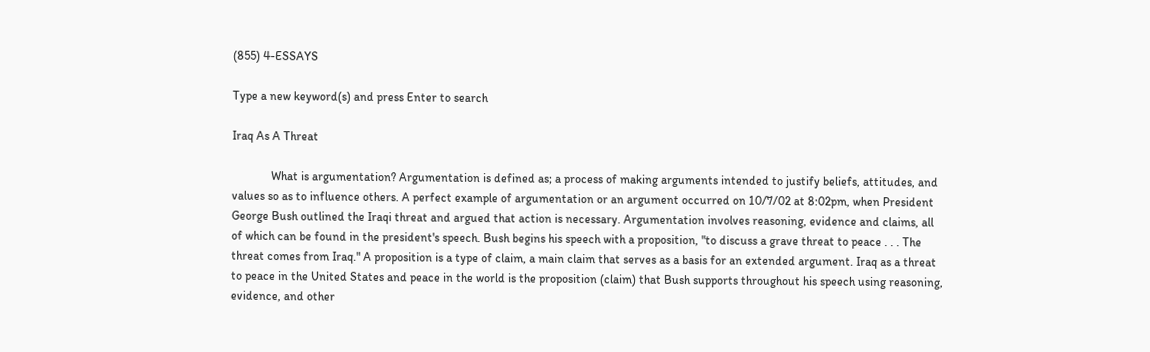(855) 4-ESSAYS

Type a new keyword(s) and press Enter to search

Iraq As A Threat

             What is argumentation? Argumentation is defined as; a process of making arguments intended to justify beliefs, attitudes, and values so as to influence others. A perfect example of argumentation or an argument occurred on 10/7/02 at 8:02pm, when President George Bush outlined the Iraqi threat and argued that action is necessary. Argumentation involves reasoning, evidence and claims, all of which can be found in the president's speech. Bush begins his speech with a proposition, "to discuss a grave threat to peace . . . The threat comes from Iraq." A proposition is a type of claim, a main claim that serves as a basis for an extended argument. Iraq as a threat to peace in the United States and peace in the world is the proposition (claim) that Bush supports throughout his speech using reasoning, evidence, and other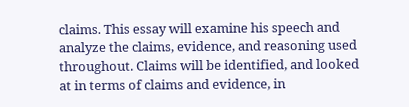claims. This essay will examine his speech and analyze the claims, evidence, and reasoning used throughout. Claims will be identified, and looked at in terms of claims and evidence, in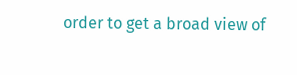order to get a broad view of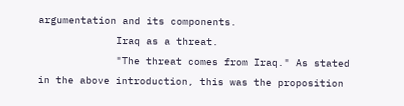argumentation and its components.
             Iraq as a threat.
             "The threat comes from Iraq." As stated in the above introduction, this was the proposition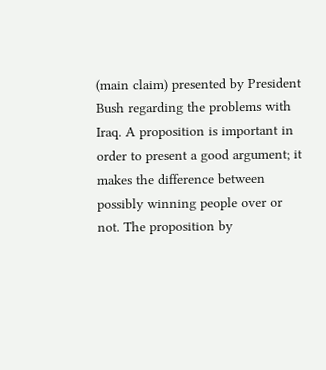(main claim) presented by President Bush regarding the problems with Iraq. A proposition is important in order to present a good argument; it makes the difference between possibly winning people over or not. The proposition by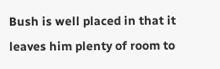Bush is well placed in that it leaves him plenty of room to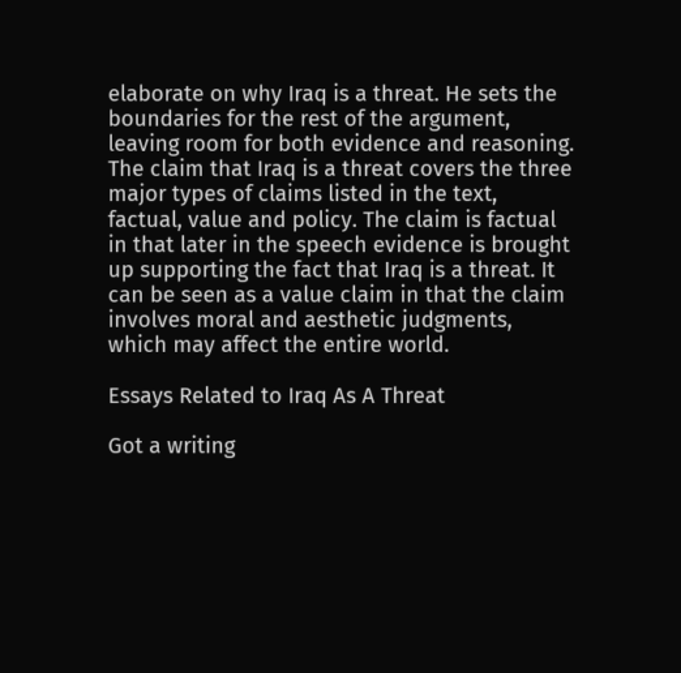elaborate on why Iraq is a threat. He sets the boundaries for the rest of the argument, leaving room for both evidence and reasoning. The claim that Iraq is a threat covers the three major types of claims listed in the text, factual, value and policy. The claim is factual in that later in the speech evidence is brought up supporting the fact that Iraq is a threat. It can be seen as a value claim in that the claim involves moral and aesthetic judgments, which may affect the entire world.

Essays Related to Iraq As A Threat

Got a writing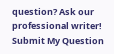question? Ask our professional writer!
Submit My Question